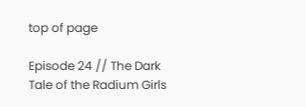top of page

Episode 24 // The Dark Tale of the Radium Girls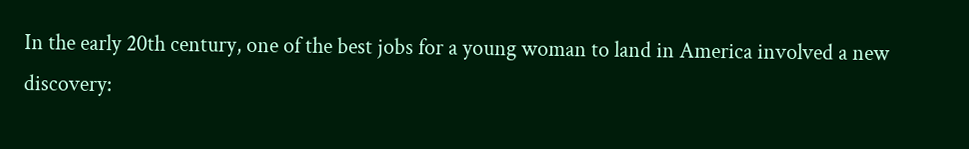In the early 20th century, one of the best jobs for a young woman to land in America involved a new discovery: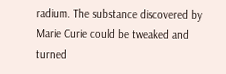radium. The substance discovered by Marie Curie could be tweaked and turned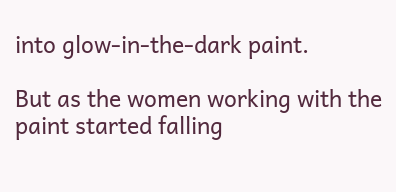into glow-in-the-dark paint.

But as the women working with the paint started falling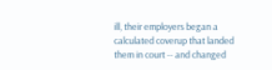ill, their employers began a calculated coverup that landed them in court -- and changed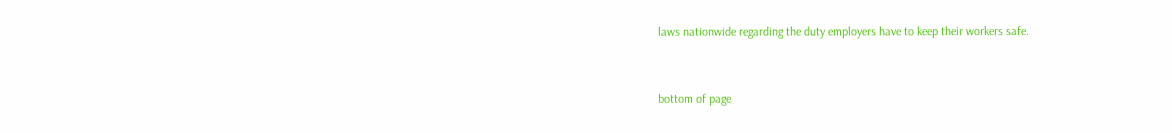laws nationwide regarding the duty employers have to keep their workers safe.


bottom of page